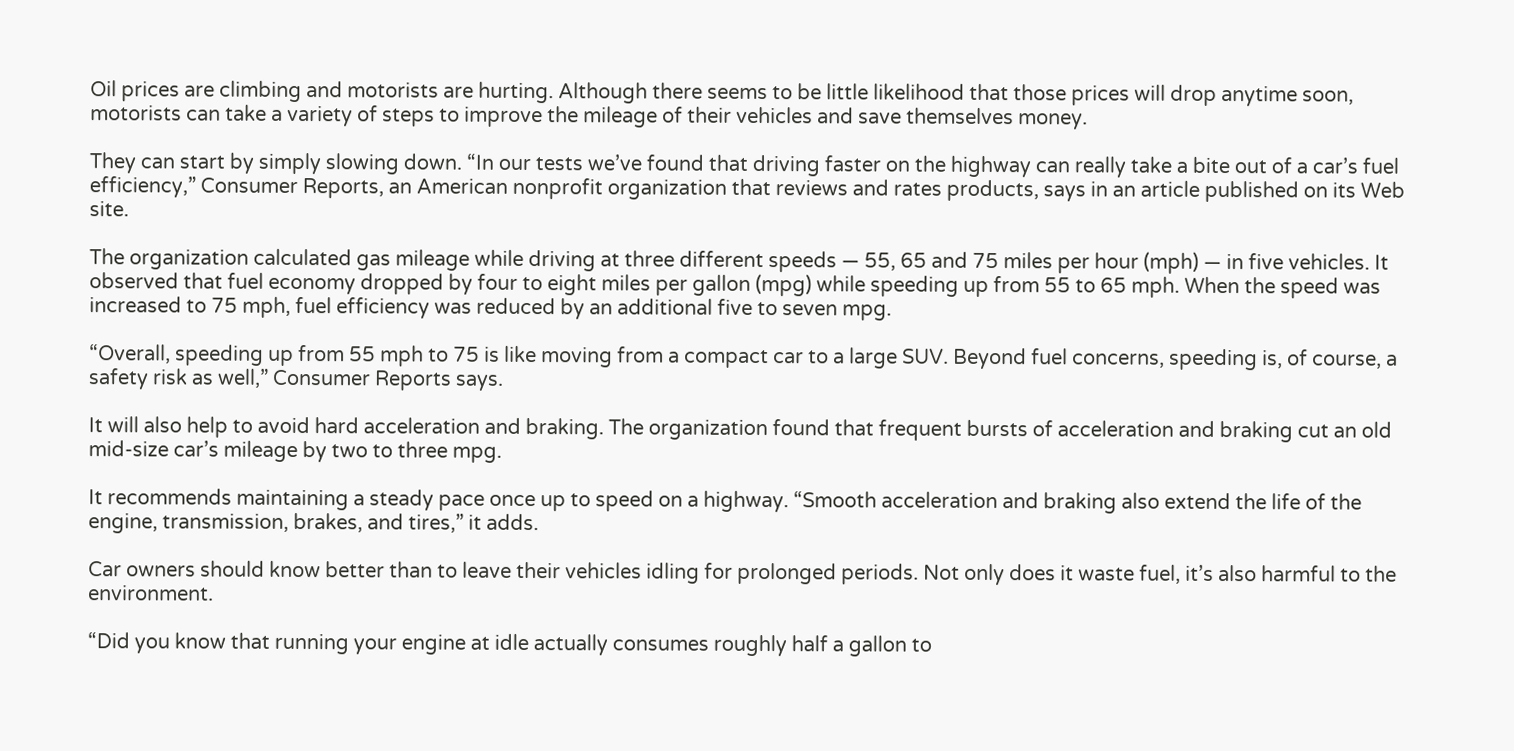Oil prices are climbing and motorists are hurting. Although there seems to be little likelihood that those prices will drop anytime soon, motorists can take a variety of steps to improve the mileage of their vehicles and save themselves money.

They can start by simply slowing down. “In our tests we’ve found that driving faster on the highway can really take a bite out of a car’s fuel efficiency,” Consumer Reports, an American nonprofit organization that reviews and rates products, says in an article published on its Web site.

The organization calculated gas mileage while driving at three different speeds — 55, 65 and 75 miles per hour (mph) — in five vehicles. It observed that fuel economy dropped by four to eight miles per gallon (mpg) while speeding up from 55 to 65 mph. When the speed was increased to 75 mph, fuel efficiency was reduced by an additional five to seven mpg.

“Overall, speeding up from 55 mph to 75 is like moving from a compact car to a large SUV. Beyond fuel concerns, speeding is, of course, a safety risk as well,” Consumer Reports says.

It will also help to avoid hard acceleration and braking. The organization found that frequent bursts of acceleration and braking cut an old mid-size car’s mileage by two to three mpg.

It recommends maintaining a steady pace once up to speed on a highway. “Smooth acceleration and braking also extend the life of the engine, transmission, brakes, and tires,” it adds.

Car owners should know better than to leave their vehicles idling for prolonged periods. Not only does it waste fuel, it’s also harmful to the environment.

“Did you know that running your engine at idle actually consumes roughly half a gallon to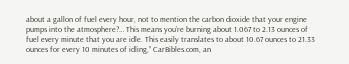about a gallon of fuel every hour, not to mention the carbon dioxide that your engine pumps into the atmosphere?… This means you’re burning about 1.067 to 2.13 ounces of fuel every minute that you are idle. This easily translates to about 10.67 ounces to 21.33 ounces for every 10 minutes of idling,” CarBibles.com, an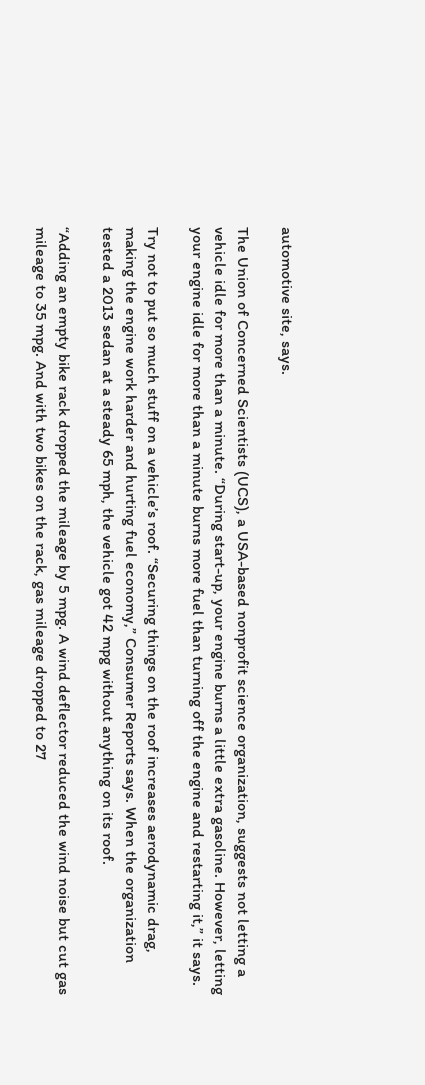automotive site, says.

The Union of Concerned Scientists (UCS), a USA-based nonprofit science organization, suggests not letting a vehicle idle for more than a minute. “During start-up, your engine burns a little extra gasoline. However, letting your engine idle for more than a minute burns more fuel than turning off the engine and restarting it,” it says.

Try not to put so much stuff on a vehicle’s roof. “Securing things on the roof increases aerodynamic drag, making the engine work harder and hurting fuel economy,” Consumer Reports says. When the organization tested a 2013 sedan at a steady 65 mph, the vehicle got 42 mpg without anything on its roof.

“Adding an empty bike rack dropped the mileage by 5 mpg. A wind deflector reduced the wind noise but cut gas mileage to 35 mpg. And with two bikes on the rack, gas mileage dropped to 27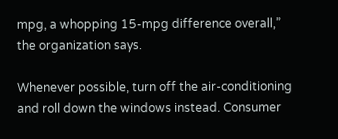mpg, a whopping 15-mpg difference overall,” the organization says.

Whenever possible, turn off the air-conditioning and roll down the windows instead. Consumer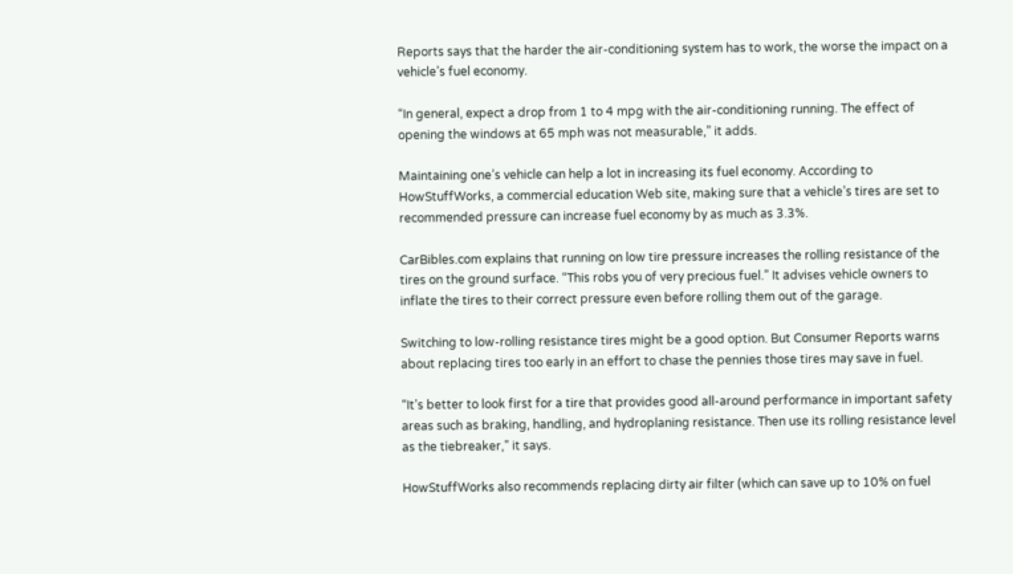Reports says that the harder the air-conditioning system has to work, the worse the impact on a vehicle’s fuel economy.

“In general, expect a drop from 1 to 4 mpg with the air-conditioning running. The effect of opening the windows at 65 mph was not measurable,” it adds.

Maintaining one’s vehicle can help a lot in increasing its fuel economy. According to HowStuffWorks, a commercial education Web site, making sure that a vehicle’s tires are set to recommended pressure can increase fuel economy by as much as 3.3%.

CarBibles.com explains that running on low tire pressure increases the rolling resistance of the tires on the ground surface. “This robs you of very precious fuel.” It advises vehicle owners to inflate the tires to their correct pressure even before rolling them out of the garage.

Switching to low-rolling resistance tires might be a good option. But Consumer Reports warns about replacing tires too early in an effort to chase the pennies those tires may save in fuel.

“It’s better to look first for a tire that provides good all-around performance in important safety areas such as braking, handling, and hydroplaning resistance. Then use its rolling resistance level as the tiebreaker,” it says.

HowStuffWorks also recommends replacing dirty air filter (which can save up to 10% on fuel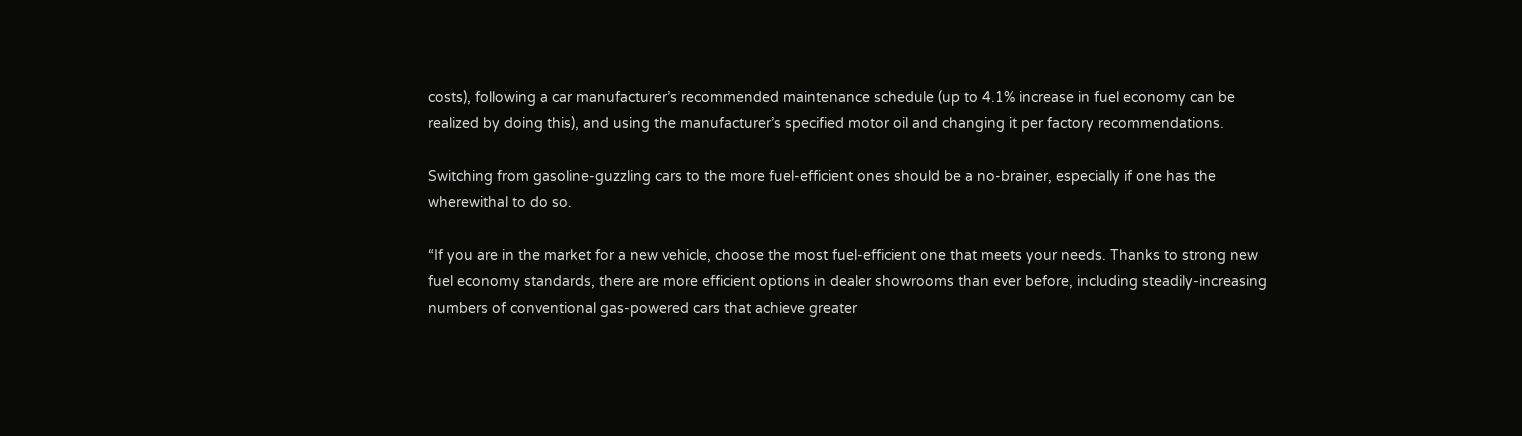costs), following a car manufacturer’s recommended maintenance schedule (up to 4.1% increase in fuel economy can be realized by doing this), and using the manufacturer’s specified motor oil and changing it per factory recommendations.

Switching from gasoline-guzzling cars to the more fuel-efficient ones should be a no-brainer, especially if one has the wherewithal to do so.

“If you are in the market for a new vehicle, choose the most fuel-efficient one that meets your needs. Thanks to strong new fuel economy standards, there are more efficient options in dealer showrooms than ever before, including steadily-increasing numbers of conventional gas-powered cars that achieve greater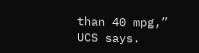than 40 mpg,” UCS says.